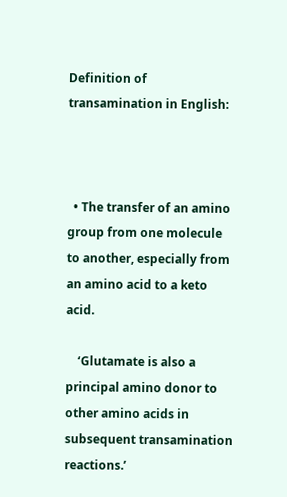Definition of transamination in English:



  • The transfer of an amino group from one molecule to another, especially from an amino acid to a keto acid.

    ‘Glutamate is also a principal amino donor to other amino acids in subsequent transamination reactions.’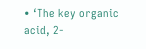• ‘The key organic acid, 2-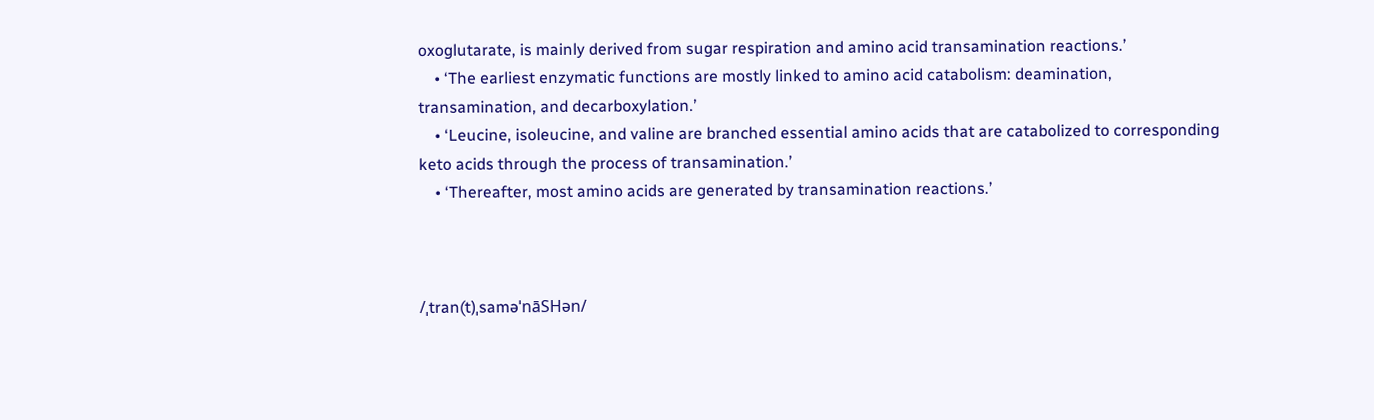oxoglutarate, is mainly derived from sugar respiration and amino acid transamination reactions.’
    • ‘The earliest enzymatic functions are mostly linked to amino acid catabolism: deamination, transamination, and decarboxylation.’
    • ‘Leucine, isoleucine, and valine are branched essential amino acids that are catabolized to corresponding keto acids through the process of transamination.’
    • ‘Thereafter, most amino acids are generated by transamination reactions.’



/ˌtran(t)ˌsaməˈnāSHən/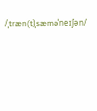/ˌtræn(t)ˌsæməˈneɪʃən/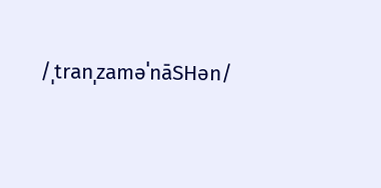/ˌtranˌzaməˈnāSHən/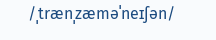/ˌtrænˌzæməˈneɪʃən/